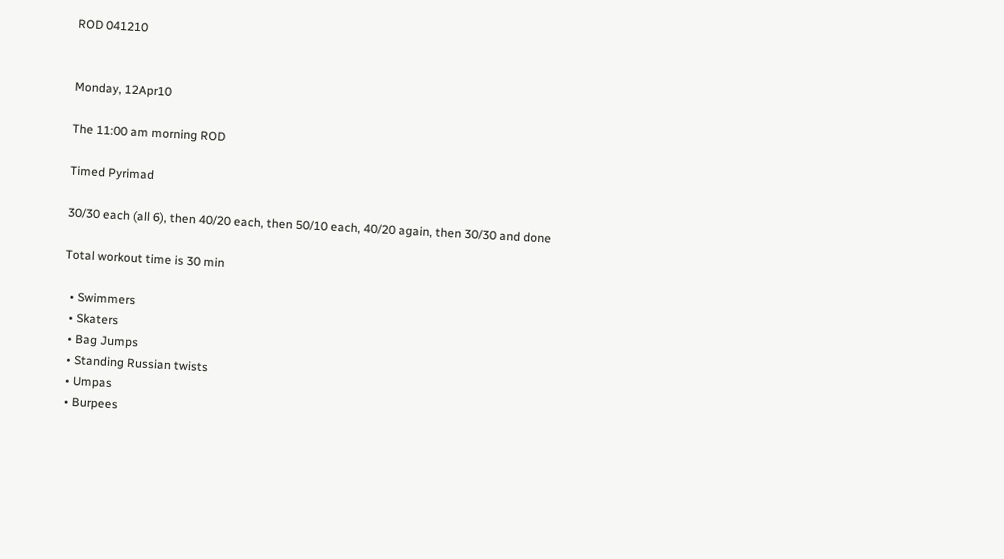ROD 041210


Monday, 12Apr10

The 11:00 am morning ROD

Timed Pyrimad

30/30 each (all 6), then 40/20 each, then 50/10 each, 40/20 again, then 30/30 and done

Total workout time is 30 min

  • Swimmers
  • Skaters
  • Bag Jumps
  • Standing Russian twists
  • Umpas
  • Burpees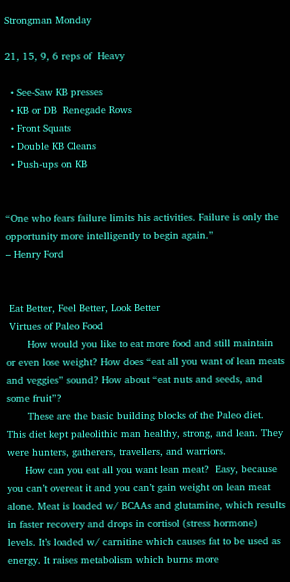Strongman Monday

21, 15, 9, 6 reps of  Heavy

  • See-Saw KB presses
  • KB or DB  Renegade Rows
  • Front Squats
  • Double KB Cleans
  • Push-ups on KB


“One who fears failure limits his activities. Failure is only the opportunity more intelligently to begin again.”
– Henry Ford


 Eat Better, Feel Better, Look Better
 Virtues of Paleo Food
       How would you like to eat more food and still maintain or even lose weight? How does “eat all you want of lean meats and veggies” sound? How about “eat nuts and seeds, and some fruit”?
       These are the basic building blocks of the Paleo diet. This diet kept paleolithic man healthy, strong, and lean. They were hunters, gatherers, travellers, and warriors.
      How can you eat all you want lean meat?  Easy, because you can’t overeat it and you can’t gain weight on lean meat alone. Meat is loaded w/ BCAAs and glutamine, which results in faster recovery and drops in cortisol (stress hormone) levels. It’s loaded w/ carnitine which causes fat to be used as energy. It raises metabolism which burns more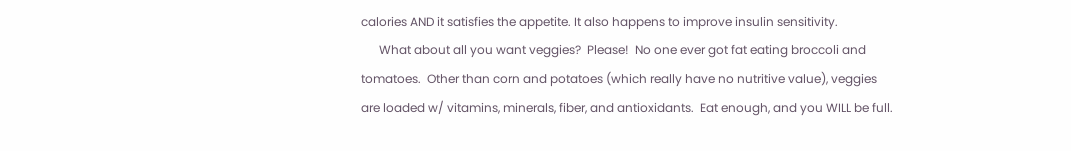calories AND it satisfies the appetite. It also happens to improve insulin sensitivity.
      What about all you want veggies?  Please!  No one ever got fat eating broccoli and tomatoes.  Other than corn and potatoes (which really have no nutritive value), veggies are loaded w/ vitamins, minerals, fiber, and antioxidants.  Eat enough, and you WILL be full.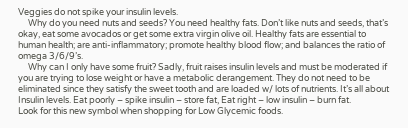Veggies do not spike your insulin levels.
     Why do you need nuts and seeds? You need healthy fats. Don’t like nuts and seeds, that’s okay, eat some avocados or get some extra virgin olive oil. Healthy fats are essential to human health; are anti-inflammatory; promote healthy blood flow; and balances the ratio of omega 3/6/9’s.
     Why can I only have some fruit? Sadly, fruit raises insulin levels and must be moderated if you are trying to lose weight or have a metabolic derangement. They do not need to be eliminated since they satisfy the sweet tooth and are loaded w/ lots of nutrients. It’s all about Insulin levels. Eat poorly – spike insulin – store fat, Eat right – low insulin – burn fat.
Look for this new symbol when shopping for Low Glycemic foods.